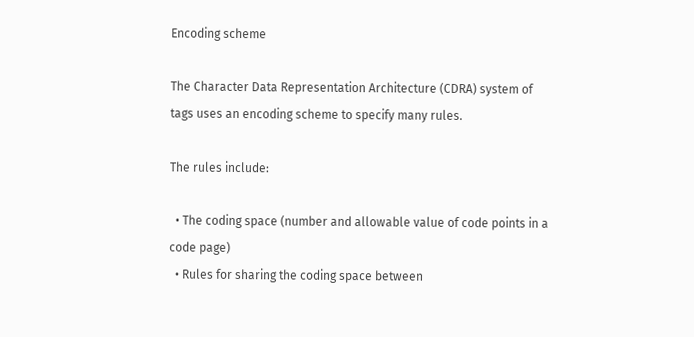Encoding scheme

The Character Data Representation Architecture (CDRA) system of tags uses an encoding scheme to specify many rules.

The rules include:

  • The coding space (number and allowable value of code points in a code page)
  • Rules for sharing the coding space between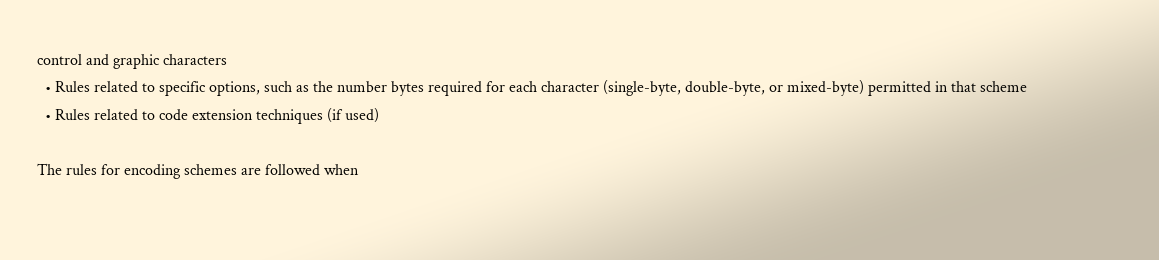control and graphic characters
  • Rules related to specific options, such as the number bytes required for each character (single-byte, double-byte, or mixed-byte) permitted in that scheme
  • Rules related to code extension techniques (if used)

The rules for encoding schemes are followed when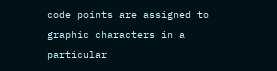code points are assigned to graphic characters in a particular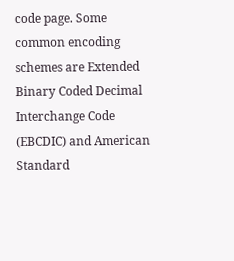code page. Some common encoding schemes are Extended Binary Coded Decimal Interchange Code (EBCDIC) and American Standard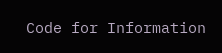Code for Information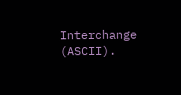Interchange (ASCII).